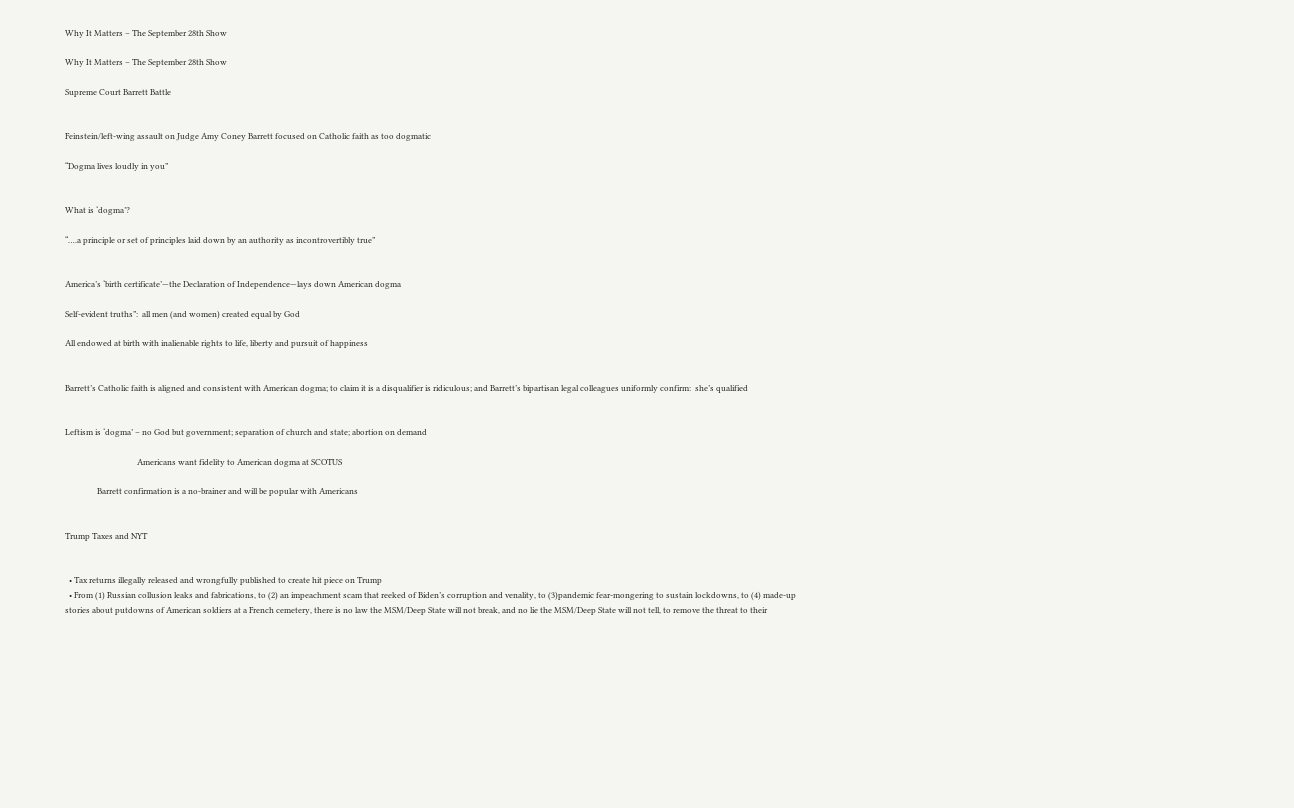Why It Matters – The September 28th Show

Why It Matters – The September 28th Show

Supreme Court Barrett Battle


Feinstein/left-wing assault on Judge Amy Coney Barrett focused on Catholic faith as too dogmatic

“Dogma lives loudly in you”


What is ‘dogma’?

“….a principle or set of principles laid down by an authority as incontrovertibly true”


America’s ‘birth certificate’—the Declaration of Independence—lays down American dogma

Self-evident truths”:  all men (and women) created equal by God

All endowed at birth with inalienable rights to life, liberty and pursuit of happiness


Barrett’s Catholic faith is aligned and consistent with American dogma; to claim it is a disqualifier is ridiculous; and Barrett’s bipartisan legal colleagues uniformly confirm:  she’s qualified


Leftism is ‘dogma’ – no God but government; separation of church and state; abortion on demand

                                    Americans want fidelity to American dogma at SCOTUS

                Barrett confirmation is a no-brainer and will be popular with Americans


Trump Taxes and NYT


  • Tax returns illegally released and wrongfully published to create hit piece on Trump
  • From (1) Russian collusion leaks and fabrications, to (2) an impeachment scam that reeked of Biden’s corruption and venality, to (3)pandemic fear-mongering to sustain lockdowns, to (4) made-up stories about putdowns of American soldiers at a French cemetery, there is no law the MSM/Deep State will not break, and no lie the MSM/Deep State will not tell, to remove the threat to their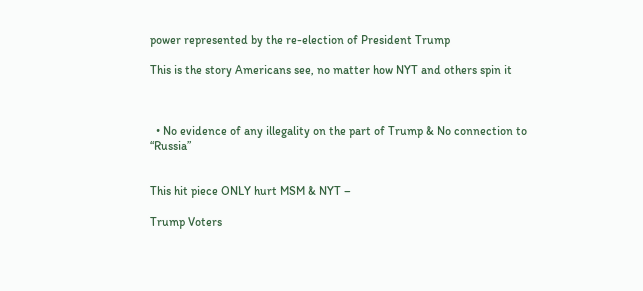power represented by the re-election of President Trump

This is the story Americans see, no matter how NYT and others spin it



  • No evidence of any illegality on the part of Trump & No connection to “Russia”


This hit piece ONLY hurt MSM & NYT –

Trump Voters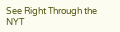See Right Through the NYT